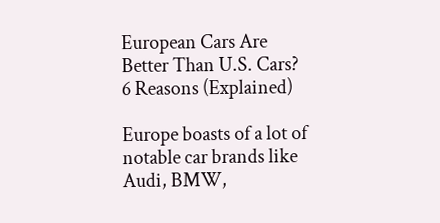European Cars Are Better Than U.S. Cars? 6 Reasons (Explained)

Europe boasts of a lot of notable car brands like Audi, BMW,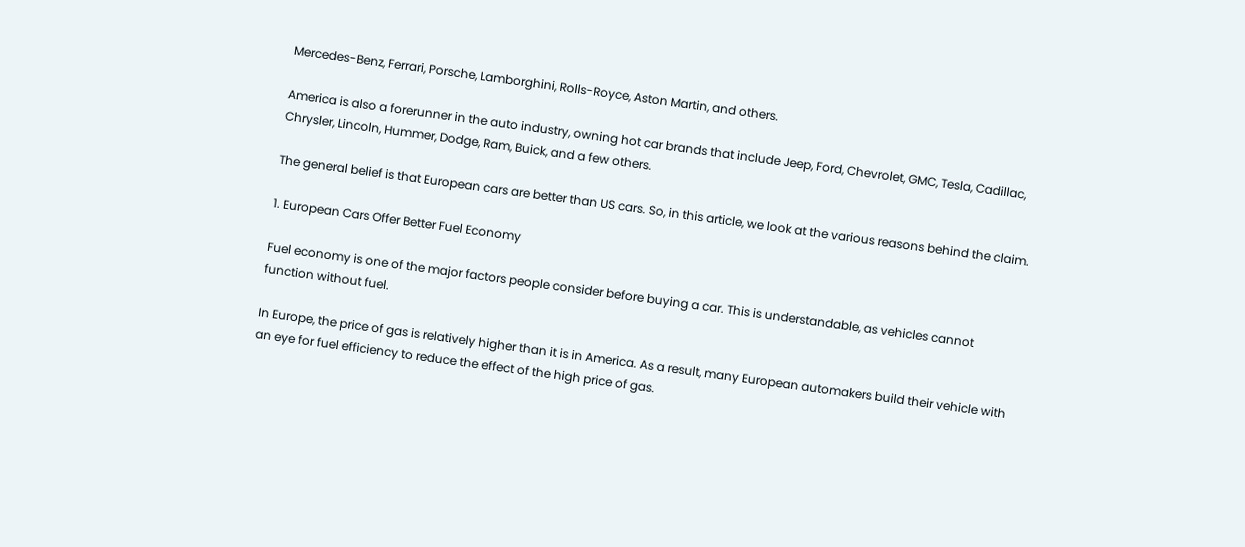Mercedes-Benz, Ferrari, Porsche, Lamborghini, Rolls-Royce, Aston Martin, and others.

America is also a forerunner in the auto industry, owning hot car brands that include Jeep, Ford, Chevrolet, GMC, Tesla, Cadillac, Chrysler, Lincoln, Hummer, Dodge, Ram, Buick, and a few others.

The general belief is that European cars are better than US cars. So, in this article, we look at the various reasons behind the claim.

1. European Cars Offer Better Fuel Economy

Fuel economy is one of the major factors people consider before buying a car. This is understandable, as vehicles cannot function without fuel.

In Europe, the price of gas is relatively higher than it is in America. As a result, many European automakers build their vehicle with an eye for fuel efficiency to reduce the effect of the high price of gas.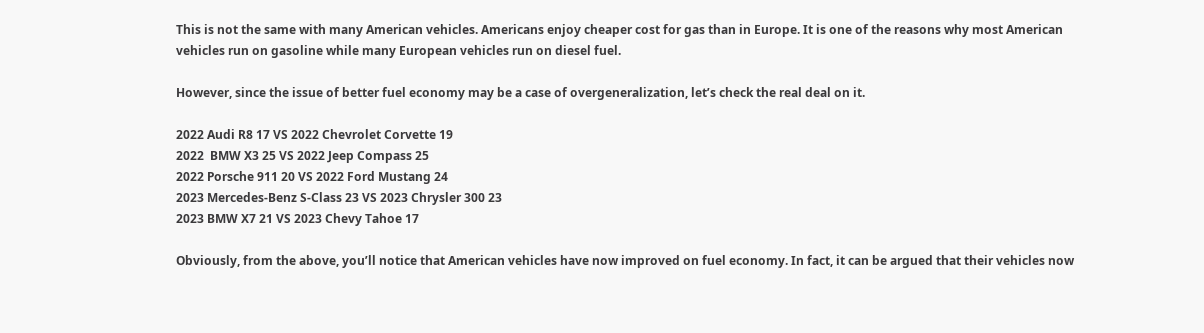This is not the same with many American vehicles. Americans enjoy cheaper cost for gas than in Europe. It is one of the reasons why most American vehicles run on gasoline while many European vehicles run on diesel fuel.

However, since the issue of better fuel economy may be a case of overgeneralization, let’s check the real deal on it.

2022 Audi R8 17 VS 2022 Chevrolet Corvette 19
2022  BMW X3 25 VS 2022 Jeep Compass 25
2022 Porsche 911 20 VS 2022 Ford Mustang 24
2023 Mercedes-Benz S-Class 23 VS 2023 Chrysler 300 23
2023 BMW X7 21 VS 2023 Chevy Tahoe 17

Obviously, from the above, you’ll notice that American vehicles have now improved on fuel economy. In fact, it can be argued that their vehicles now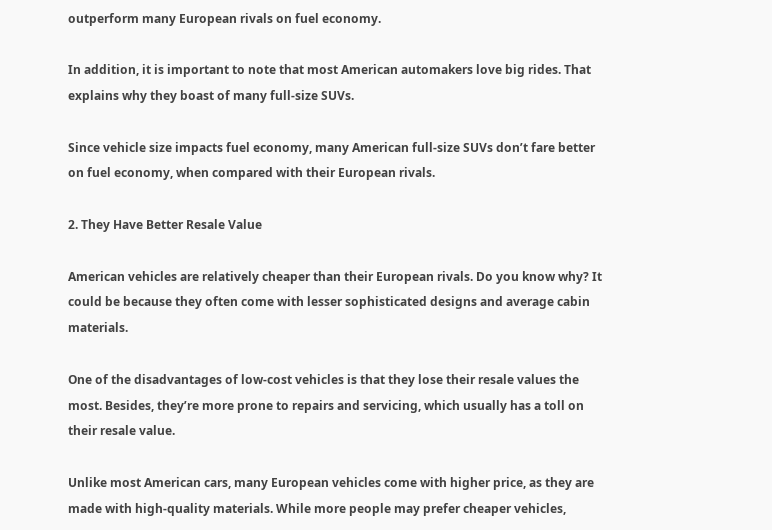outperform many European rivals on fuel economy.

In addition, it is important to note that most American automakers love big rides. That explains why they boast of many full-size SUVs.

Since vehicle size impacts fuel economy, many American full-size SUVs don’t fare better on fuel economy, when compared with their European rivals.

2. They Have Better Resale Value

American vehicles are relatively cheaper than their European rivals. Do you know why? It could be because they often come with lesser sophisticated designs and average cabin materials.

One of the disadvantages of low-cost vehicles is that they lose their resale values the most. Besides, they’re more prone to repairs and servicing, which usually has a toll on their resale value.

Unlike most American cars, many European vehicles come with higher price, as they are made with high-quality materials. While more people may prefer cheaper vehicles,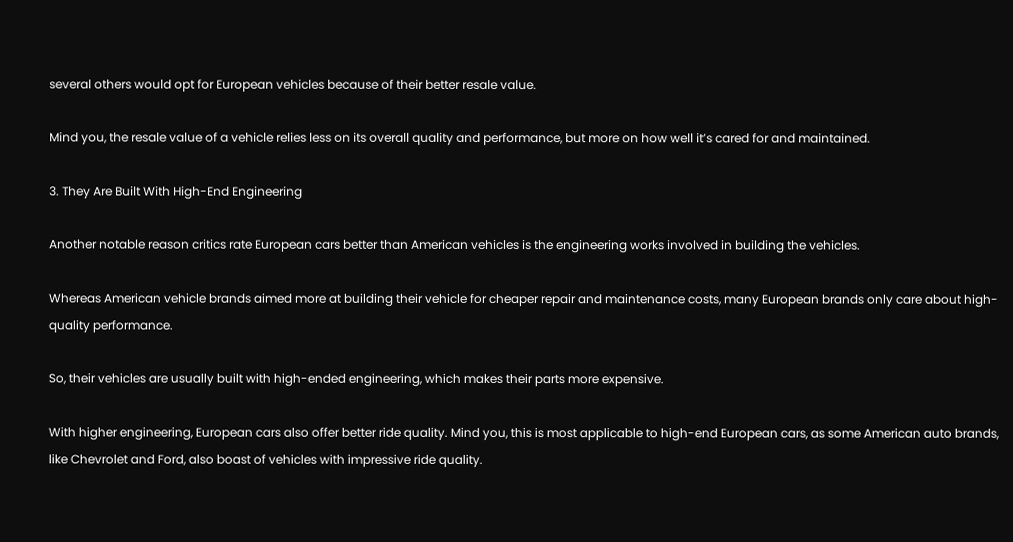several others would opt for European vehicles because of their better resale value.

Mind you, the resale value of a vehicle relies less on its overall quality and performance, but more on how well it’s cared for and maintained.

3. They Are Built With High-End Engineering

Another notable reason critics rate European cars better than American vehicles is the engineering works involved in building the vehicles.

Whereas American vehicle brands aimed more at building their vehicle for cheaper repair and maintenance costs, many European brands only care about high-quality performance.

So, their vehicles are usually built with high-ended engineering, which makes their parts more expensive.

With higher engineering, European cars also offer better ride quality. Mind you, this is most applicable to high-end European cars, as some American auto brands, like Chevrolet and Ford, also boast of vehicles with impressive ride quality.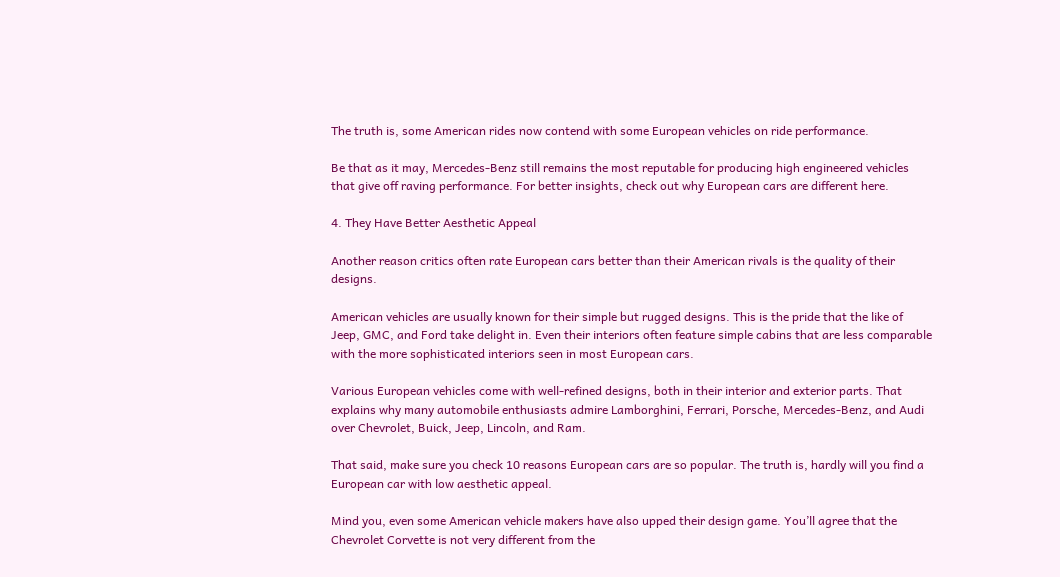The truth is, some American rides now contend with some European vehicles on ride performance.

Be that as it may, Mercedes-Benz still remains the most reputable for producing high engineered vehicles that give off raving performance. For better insights, check out why European cars are different here.

4. They Have Better Aesthetic Appeal

Another reason critics often rate European cars better than their American rivals is the quality of their designs.

American vehicles are usually known for their simple but rugged designs. This is the pride that the like of Jeep, GMC, and Ford take delight in. Even their interiors often feature simple cabins that are less comparable with the more sophisticated interiors seen in most European cars.

Various European vehicles come with well-refined designs, both in their interior and exterior parts. That explains why many automobile enthusiasts admire Lamborghini, Ferrari, Porsche, Mercedes-Benz, and Audi over Chevrolet, Buick, Jeep, Lincoln, and Ram.

That said, make sure you check 10 reasons European cars are so popular. The truth is, hardly will you find a European car with low aesthetic appeal.

Mind you, even some American vehicle makers have also upped their design game. You’ll agree that the Chevrolet Corvette is not very different from the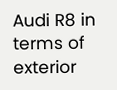Audi R8 in terms of exterior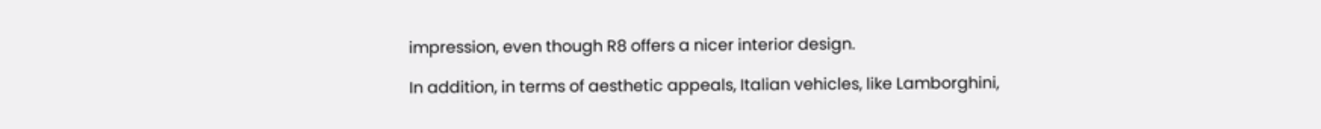impression, even though R8 offers a nicer interior design.

In addition, in terms of aesthetic appeals, Italian vehicles, like Lamborghini,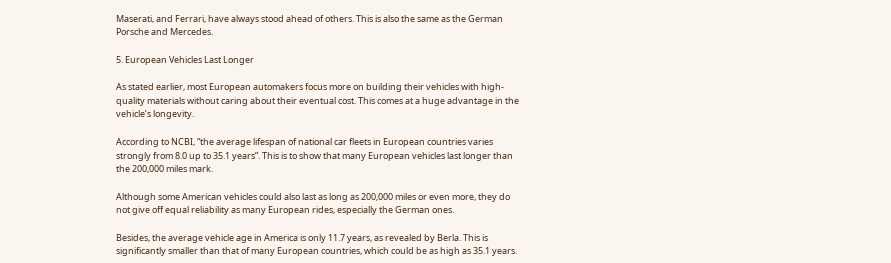Maserati, and Ferrari, have always stood ahead of others. This is also the same as the German Porsche and Mercedes.

5. European Vehicles Last Longer

As stated earlier, most European automakers focus more on building their vehicles with high-quality materials without caring about their eventual cost. This comes at a huge advantage in the vehicle’s longevity.

According to NCBI, “the average lifespan of national car fleets in European countries varies strongly from 8.0 up to 35.1 years”. This is to show that many European vehicles last longer than the 200,000 miles mark.

Although some American vehicles could also last as long as 200,000 miles or even more, they do not give off equal reliability as many European rides, especially the German ones.

Besides, the average vehicle age in America is only 11.7 years, as revealed by Berla. This is significantly smaller than that of many European countries, which could be as high as 35.1 years.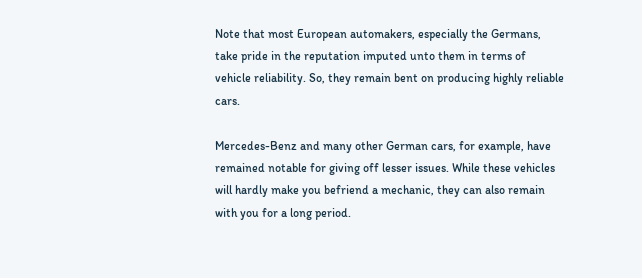Note that most European automakers, especially the Germans, take pride in the reputation imputed unto them in terms of vehicle reliability. So, they remain bent on producing highly reliable cars.

Mercedes-Benz and many other German cars, for example, have remained notable for giving off lesser issues. While these vehicles will hardly make you befriend a mechanic, they can also remain with you for a long period.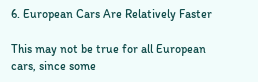6. European Cars Are Relatively Faster

This may not be true for all European cars, since some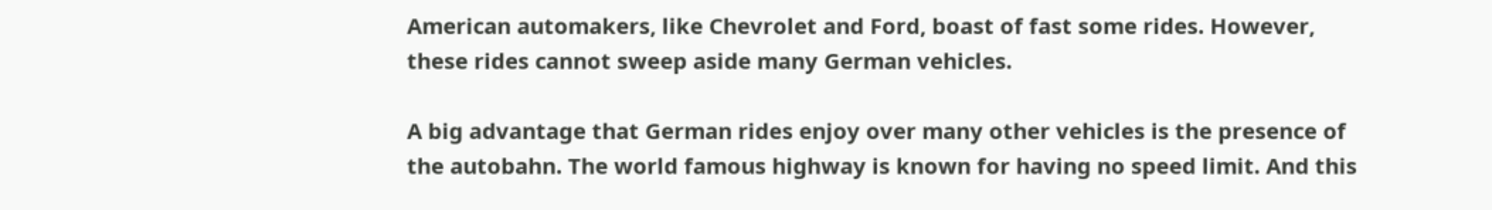American automakers, like Chevrolet and Ford, boast of fast some rides. However, these rides cannot sweep aside many German vehicles.

A big advantage that German rides enjoy over many other vehicles is the presence of the autobahn. The world famous highway is known for having no speed limit. And this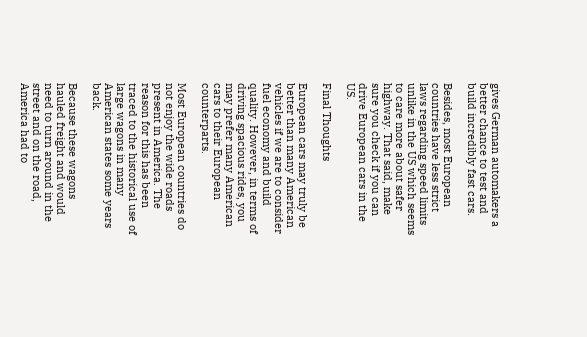gives German automakers a better chance to test and build incredibly fast cars.

Besides, most European countries have less strict laws regarding speed limits unlike in the US which seems to care more about safer highway. That said, make sure you check if you can drive European cars in the US.

Final Thoughts

European cars may truly be better than many American vehicles if we are to consider fuel economy and build quality. However, in terms of driving spacious rides, you may prefer many American cars to their European counterparts.

Most European countries do not enjoy the wide roads present in America. The reason for this has been traced to the historical use of large wagons in many American states some years back.

Because these wagons hauled freight and would need to turn around in the street and on the road, America had to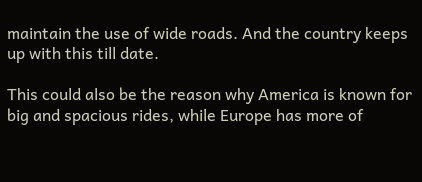maintain the use of wide roads. And the country keeps up with this till date.

This could also be the reason why America is known for big and spacious rides, while Europe has more of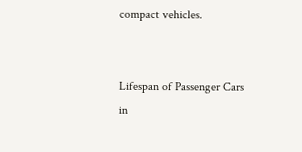compact vehicles.


Lifespan of Passenger Cars in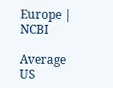Europe | NCBI

Average US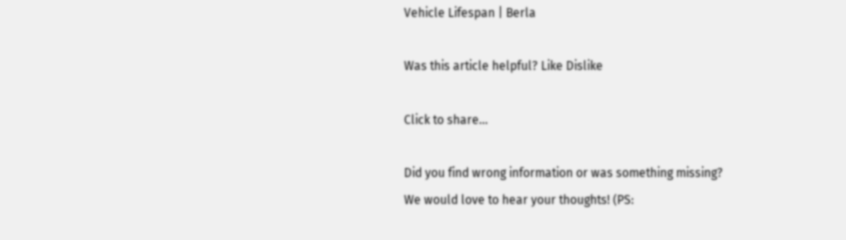Vehicle Lifespan | Berla

Was this article helpful? Like Dislike

Click to share...

Did you find wrong information or was something missing?
We would love to hear your thoughts! (PS: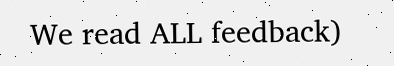We read ALL feedback)